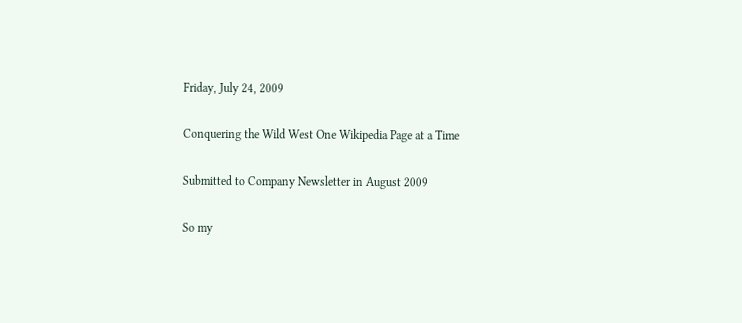Friday, July 24, 2009

Conquering the Wild West One Wikipedia Page at a Time

Submitted to Company Newsletter in August 2009

So my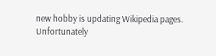new hobby is updating Wikipedia pages. Unfortunately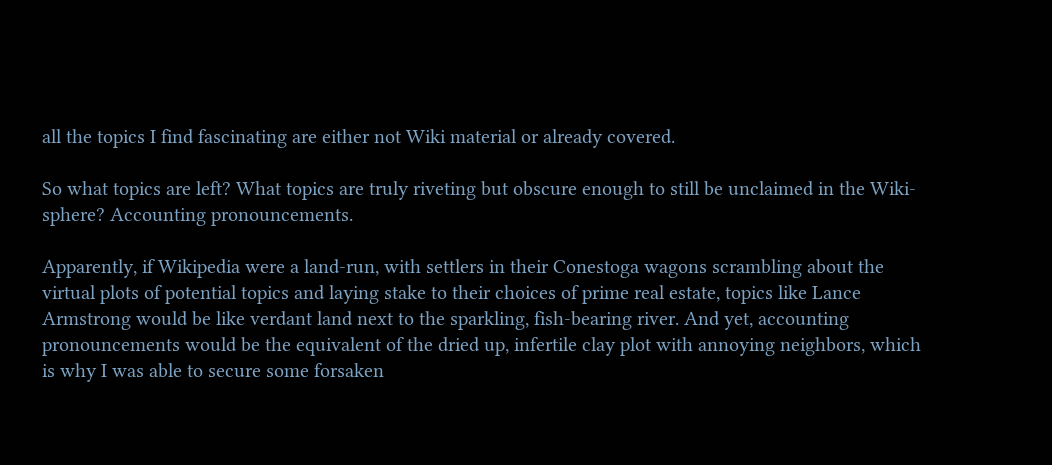all the topics I find fascinating are either not Wiki material or already covered.

So what topics are left? What topics are truly riveting but obscure enough to still be unclaimed in the Wiki-sphere? Accounting pronouncements.

Apparently, if Wikipedia were a land-run, with settlers in their Conestoga wagons scrambling about the virtual plots of potential topics and laying stake to their choices of prime real estate, topics like Lance Armstrong would be like verdant land next to the sparkling, fish-bearing river. And yet, accounting pronouncements would be the equivalent of the dried up, infertile clay plot with annoying neighbors, which is why I was able to secure some forsaken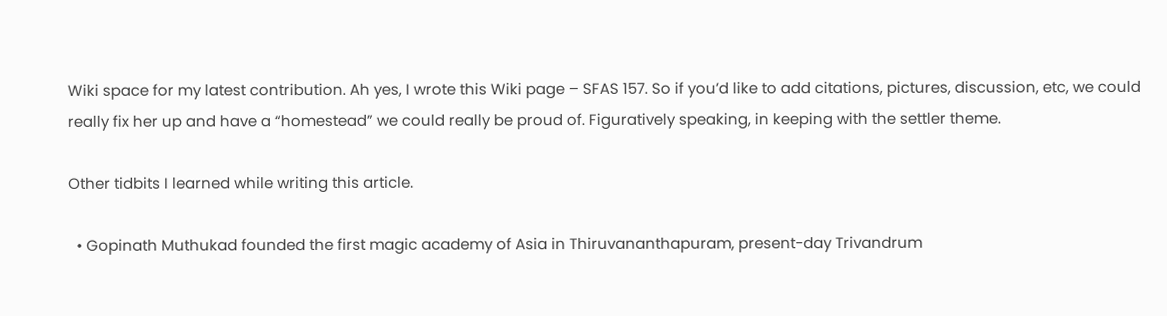Wiki space for my latest contribution. Ah yes, I wrote this Wiki page – SFAS 157. So if you’d like to add citations, pictures, discussion, etc, we could really fix her up and have a “homestead” we could really be proud of. Figuratively speaking, in keeping with the settler theme.

Other tidbits I learned while writing this article.

  • Gopinath Muthukad founded the first magic academy of Asia in Thiruvananthapuram, present-day Trivandrum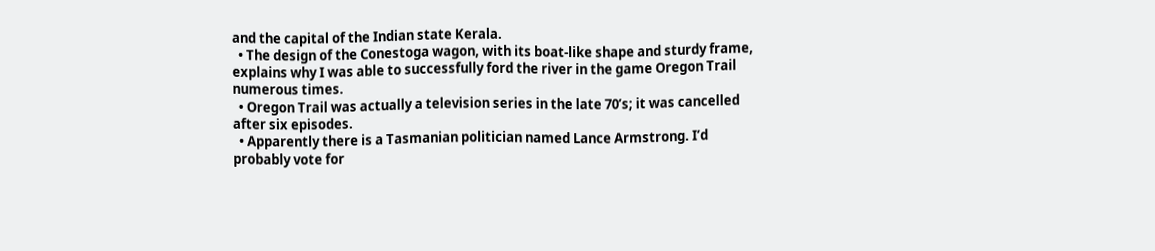and the capital of the Indian state Kerala.
  • The design of the Conestoga wagon, with its boat-like shape and sturdy frame, explains why I was able to successfully ford the river in the game Oregon Trail numerous times.
  • Oregon Trail was actually a television series in the late 70’s; it was cancelled after six episodes.
  • Apparently there is a Tasmanian politician named Lance Armstrong. I’d probably vote for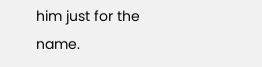him just for the name.